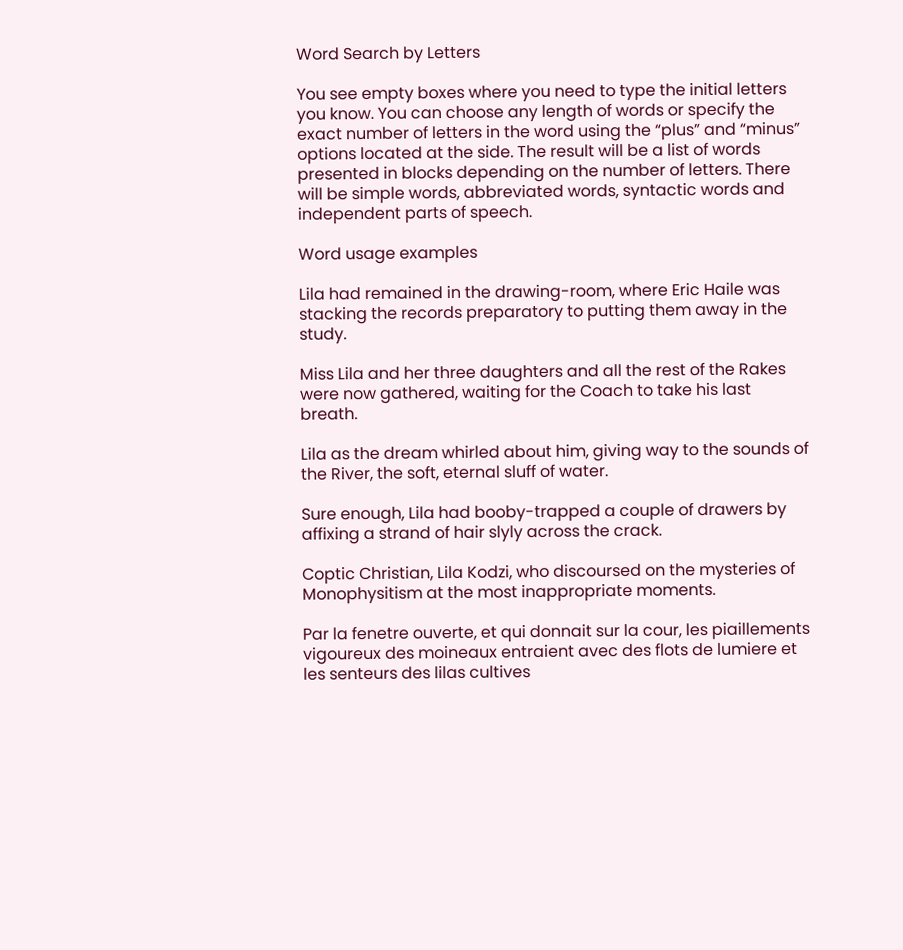Word Search by Letters

You see empty boxes where you need to type the initial letters you know. You can choose any length of words or specify the exact number of letters in the word using the “plus” and “minus” options located at the side. The result will be a list of words presented in blocks depending on the number of letters. There will be simple words, abbreviated words, syntactic words and independent parts of speech.

Word usage examples

Lila had remained in the drawing-room, where Eric Haile was stacking the records preparatory to putting them away in the study.

Miss Lila and her three daughters and all the rest of the Rakes were now gathered, waiting for the Coach to take his last breath.

Lila as the dream whirled about him, giving way to the sounds of the River, the soft, eternal sluff of water.

Sure enough, Lila had booby-trapped a couple of drawers by affixing a strand of hair slyly across the crack.

Coptic Christian, Lila Kodzi, who discoursed on the mysteries of Monophysitism at the most inappropriate moments.

Par la fenetre ouverte, et qui donnait sur la cour, les piaillements vigoureux des moineaux entraient avec des flots de lumiere et les senteurs des lilas cultives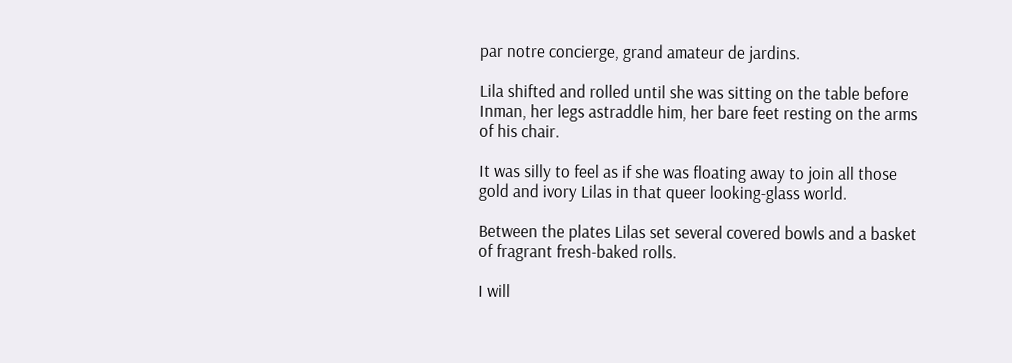par notre concierge, grand amateur de jardins.

Lila shifted and rolled until she was sitting on the table before Inman, her legs astraddle him, her bare feet resting on the arms of his chair.

It was silly to feel as if she was floating away to join all those gold and ivory Lilas in that queer looking-glass world.

Between the plates Lilas set several covered bowls and a basket of fragrant fresh-baked rolls.

I will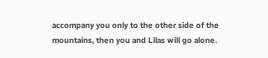accompany you only to the other side of the mountains, then you and Lilas will go alone.